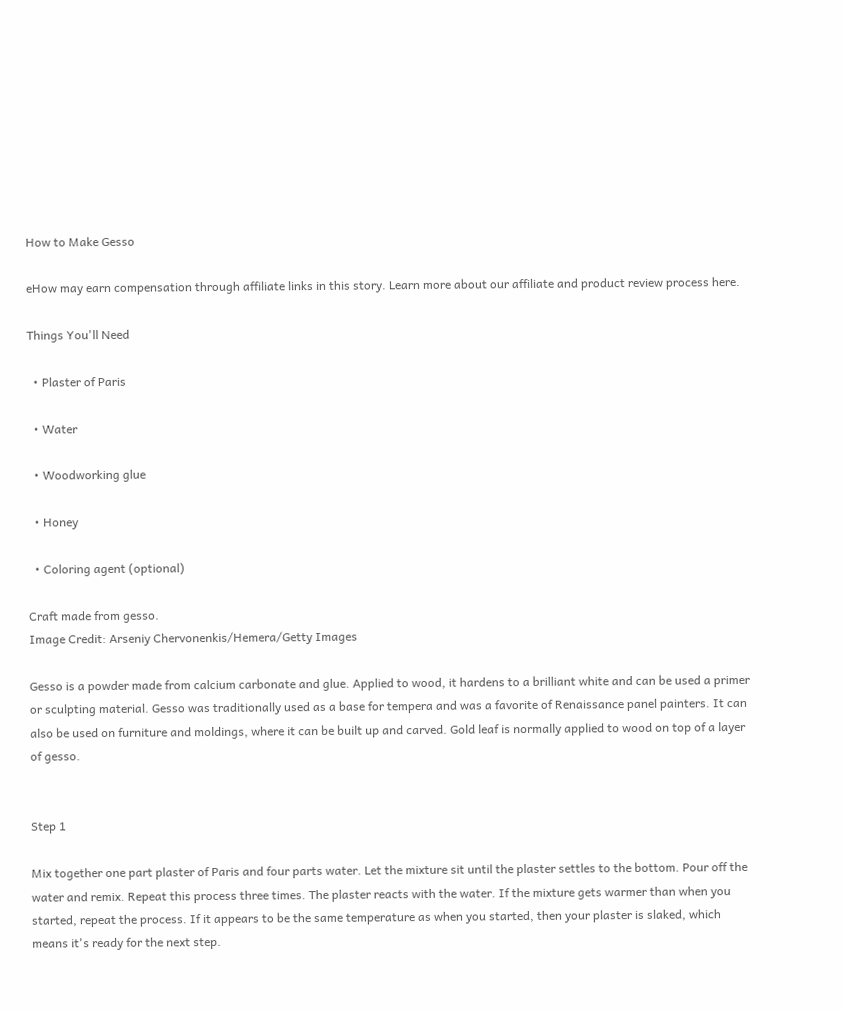How to Make Gesso

eHow may earn compensation through affiliate links in this story. Learn more about our affiliate and product review process here.

Things You'll Need

  • Plaster of Paris

  • Water

  • Woodworking glue

  • Honey

  • Coloring agent (optional)

Craft made from gesso.
Image Credit: Arseniy Chervonenkis/Hemera/Getty Images

Gesso is a powder made from calcium carbonate and glue. Applied to wood, it hardens to a brilliant white and can be used a primer or sculpting material. Gesso was traditionally used as a base for tempera and was a favorite of Renaissance panel painters. It can also be used on furniture and moldings, where it can be built up and carved. Gold leaf is normally applied to wood on top of a layer of gesso.


Step 1

Mix together one part plaster of Paris and four parts water. Let the mixture sit until the plaster settles to the bottom. Pour off the water and remix. Repeat this process three times. The plaster reacts with the water. If the mixture gets warmer than when you started, repeat the process. If it appears to be the same temperature as when you started, then your plaster is slaked, which means it's ready for the next step.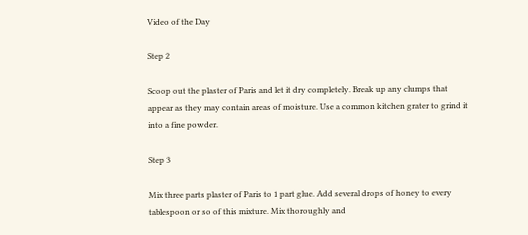Video of the Day

Step 2

Scoop out the plaster of Paris and let it dry completely. Break up any clumps that appear as they may contain areas of moisture. Use a common kitchen grater to grind it into a fine powder.

Step 3

Mix three parts plaster of Paris to 1 part glue. Add several drops of honey to every tablespoon or so of this mixture. Mix thoroughly and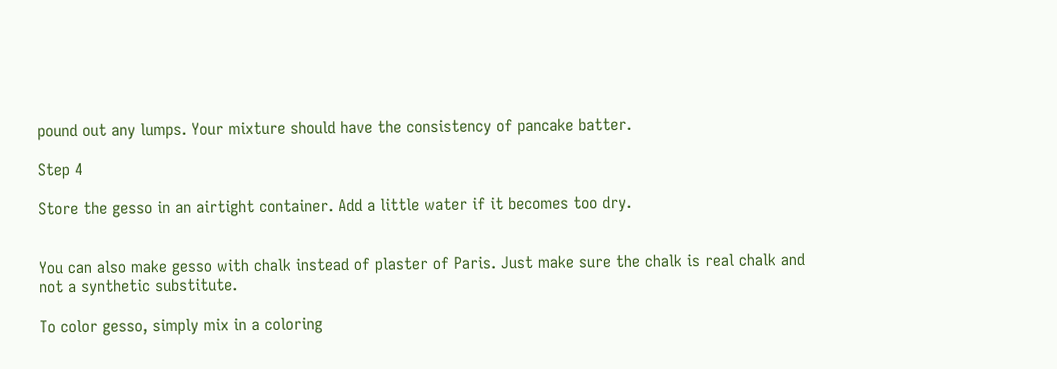pound out any lumps. Your mixture should have the consistency of pancake batter.

Step 4

Store the gesso in an airtight container. Add a little water if it becomes too dry.


You can also make gesso with chalk instead of plaster of Paris. Just make sure the chalk is real chalk and not a synthetic substitute.

To color gesso, simply mix in a coloring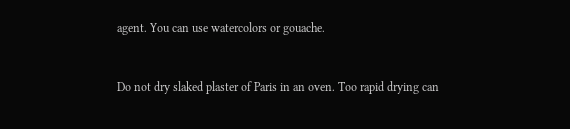agent. You can use watercolors or gouache.


Do not dry slaked plaster of Paris in an oven. Too rapid drying can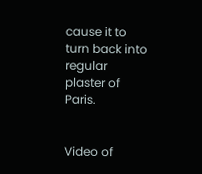cause it to turn back into regular plaster of Paris.


Video of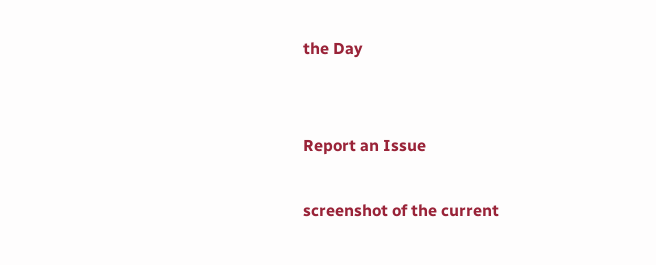the Day


Report an Issue

screenshot of the current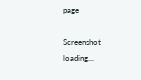page

Screenshot loading...